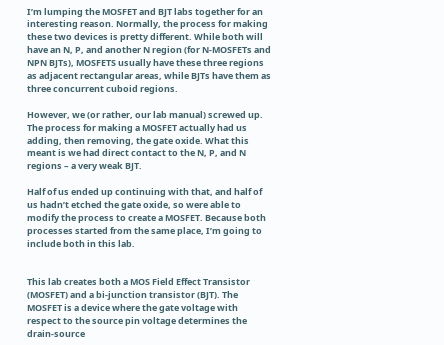I’m lumping the MOSFET and BJT labs together for an interesting reason. Normally, the process for making these two devices is pretty different. While both will have an N, P, and another N region (for N-MOSFETs and NPN BJTs), MOSFETS usually have these three regions as adjacent rectangular areas, while BJTs have them as three concurrent cuboid regions.

However, we (or rather, our lab manual) screwed up. The process for making a MOSFET actually had us adding, then removing, the gate oxide. What this meant is we had direct contact to the N, P, and N regions – a very weak BJT.

Half of us ended up continuing with that, and half of us hadn’t etched the gate oxide, so were able to modify the process to create a MOSFET. Because both processes started from the same place, I’m going to include both in this lab.


This lab creates both a MOS Field Effect Transistor (MOSFET) and a bi-junction transistor (BJT). The MOSFET is a device where the gate voltage with respect to the source pin voltage determines the drain-source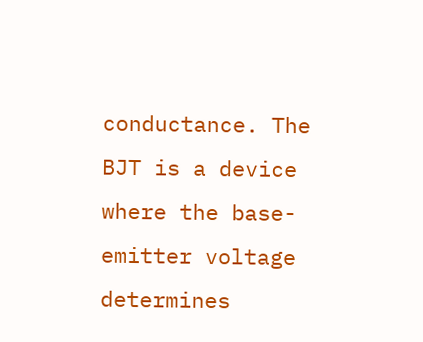conductance. The BJT is a device where the base-emitter voltage determines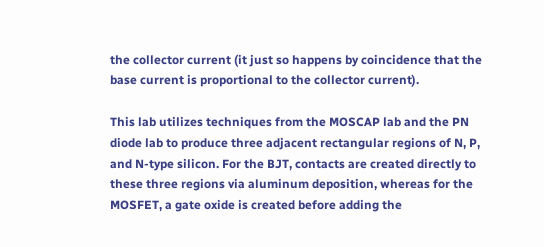the collector current (it just so happens by coincidence that the base current is proportional to the collector current).

This lab utilizes techniques from the MOSCAP lab and the PN diode lab to produce three adjacent rectangular regions of N, P, and N-type silicon. For the BJT, contacts are created directly to these three regions via aluminum deposition, whereas for the MOSFET, a gate oxide is created before adding the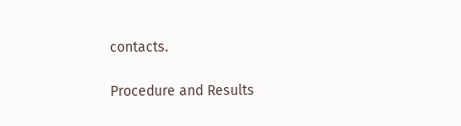contacts.

Procedure and Results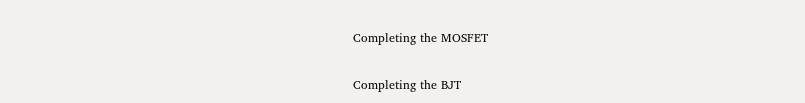Completing the MOSFET

Completing the BJT